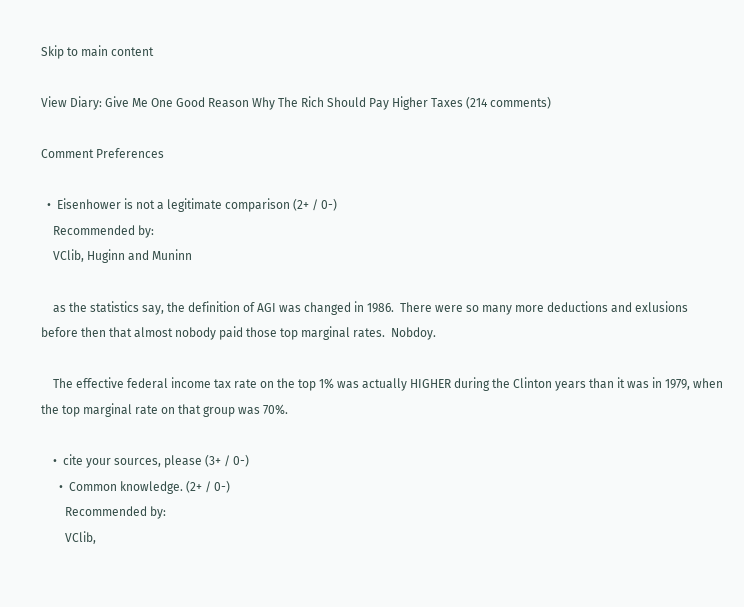Skip to main content

View Diary: Give Me One Good Reason Why The Rich Should Pay Higher Taxes (214 comments)

Comment Preferences

  •  Eisenhower is not a legitimate comparison (2+ / 0-)
    Recommended by:
    VClib, Huginn and Muninn

    as the statistics say, the definition of AGI was changed in 1986.  There were so many more deductions and exlusions before then that almost nobody paid those top marginal rates.  Nobdoy.

    The effective federal income tax rate on the top 1% was actually HIGHER during the Clinton years than it was in 1979, when the top marginal rate on that group was 70%.

    •  cite your sources, please (3+ / 0-)
      •  Common knowledge. (2+ / 0-)
        Recommended by:
        VClib,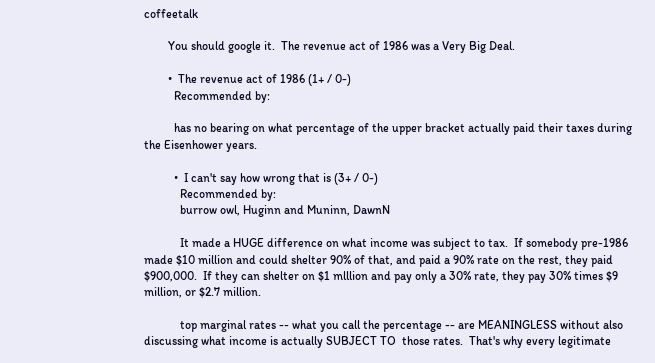coffeetalk

        You should google it.  The revenue act of 1986 was a Very Big Deal.

        •  The revenue act of 1986 (1+ / 0-)
          Recommended by:

          has no bearing on what percentage of the upper bracket actually paid their taxes during the Eisenhower years.

          •  I can't say how wrong that is (3+ / 0-)
            Recommended by:
            burrow owl, Huginn and Muninn, DawnN

            It made a HUGE difference on what income was subject to tax.  If somebody pre-1986 made $10 million and could shelter 90% of that, and paid a 90% rate on the rest, they paid $900,000.  If they can shelter on $1 mlllion and pay only a 30% rate, they pay 30% times $9 million, or $2.7 million.

            top marginal rates -- what you call the percentage -- are MEANINGLESS without also discussing what income is actually SUBJECT TO  those rates.  That's why every legitimate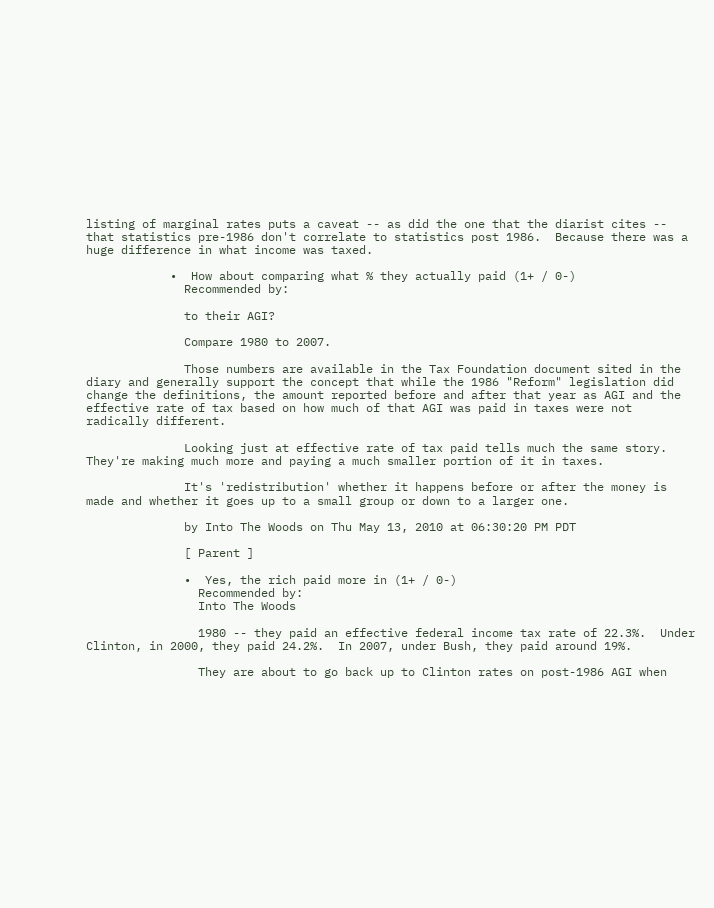listing of marginal rates puts a caveat -- as did the one that the diarist cites -- that statistics pre-1986 don't correlate to statistics post 1986.  Because there was a huge difference in what income was taxed.

            •  How about comparing what % they actually paid (1+ / 0-)
              Recommended by:

              to their AGI?

              Compare 1980 to 2007.

              Those numbers are available in the Tax Foundation document sited in the diary and generally support the concept that while the 1986 "Reform" legislation did change the definitions, the amount reported before and after that year as AGI and the effective rate of tax based on how much of that AGI was paid in taxes were not radically different.

              Looking just at effective rate of tax paid tells much the same story.  They're making much more and paying a much smaller portion of it in taxes.

              It's 'redistribution' whether it happens before or after the money is made and whether it goes up to a small group or down to a larger one.

              by Into The Woods on Thu May 13, 2010 at 06:30:20 PM PDT

              [ Parent ]

              •  Yes, the rich paid more in (1+ / 0-)
                Recommended by:
                Into The Woods

                1980 -- they paid an effective federal income tax rate of 22.3%.  Under Clinton, in 2000, they paid 24.2%.  In 2007, under Bush, they paid around 19%.

                They are about to go back up to Clinton rates on post-1986 AGI when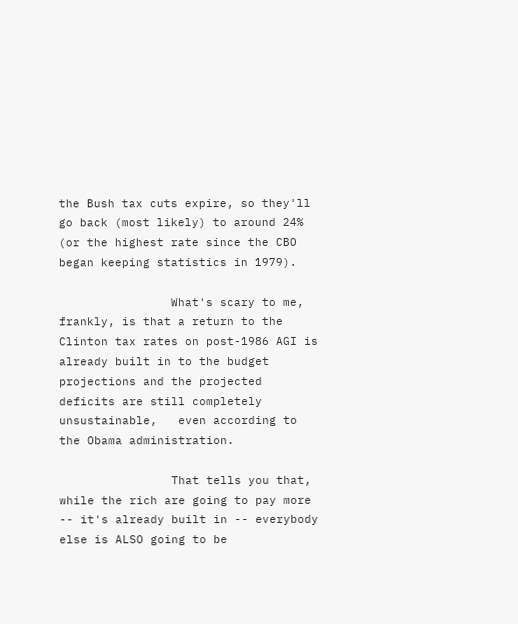the Bush tax cuts expire, so they'll go back (most likely) to around 24% (or the highest rate since the CBO began keeping statistics in 1979).

                What's scary to me, frankly, is that a return to the Clinton tax rates on post-1986 AGI is already built in to the budget projections and the projected deficits are still completely unsustainable,   even according to the Obama administration.

                That tells you that, while the rich are going to pay more -- it's already built in -- everybody else is ALSO going to be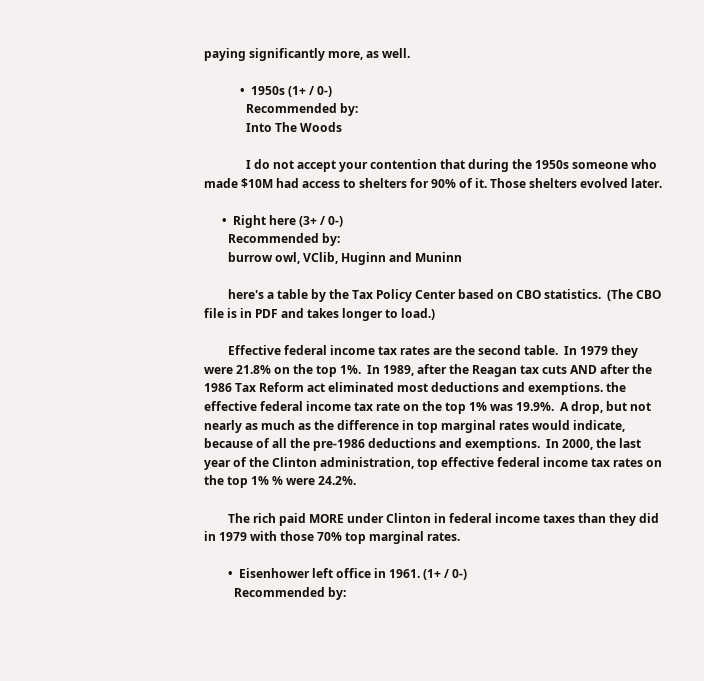paying significantly more, as well.

            •  1950s (1+ / 0-)
              Recommended by:
              Into The Woods

              I do not accept your contention that during the 1950s someone who made $10M had access to shelters for 90% of it. Those shelters evolved later.

      •  Right here (3+ / 0-)
        Recommended by:
        burrow owl, VClib, Huginn and Muninn

        here's a table by the Tax Policy Center based on CBO statistics.  (The CBO file is in PDF and takes longer to load.)

        Effective federal income tax rates are the second table.  In 1979 they were 21.8% on the top 1%.  In 1989, after the Reagan tax cuts AND after the 1986 Tax Reform act eliminated most deductions and exemptions. the effective federal income tax rate on the top 1% was 19.9%.  A drop, but not nearly as much as the difference in top marginal rates would indicate, because of all the pre-1986 deductions and exemptions.  In 2000, the last year of the Clinton administration, top effective federal income tax rates on the top 1% % were 24.2%.

        The rich paid MORE under Clinton in federal income taxes than they did in 1979 with those 70% top marginal rates.

        •  Eisenhower left office in 1961. (1+ / 0-)
          Recommended by: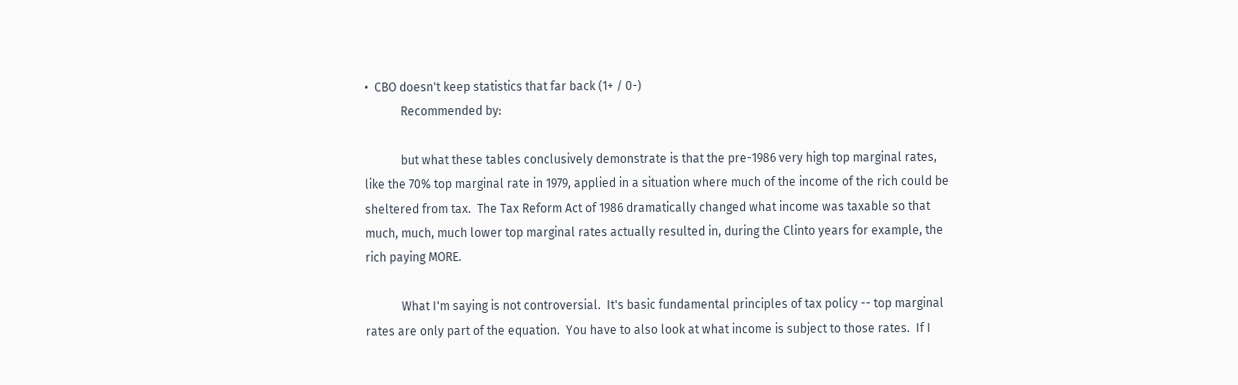•  CBO doesn't keep statistics that far back (1+ / 0-)
            Recommended by:

            but what these tables conclusively demonstrate is that the pre-1986 very high top marginal rates, like the 70% top marginal rate in 1979, applied in a situation where much of the income of the rich could be sheltered from tax.  The Tax Reform Act of 1986 dramatically changed what income was taxable so that much, much, much lower top marginal rates actually resulted in, during the Clinto years for example, the rich paying MORE.

            What I'm saying is not controversial.  It's basic fundamental principles of tax policy -- top marginal rates are only part of the equation.  You have to also look at what income is subject to those rates.  If I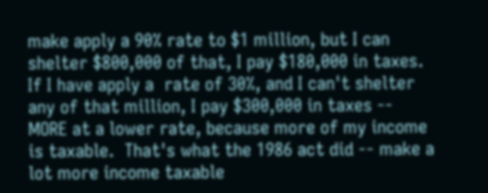make apply a 90% rate to $1 million, but I can shelter $800,000 of that, I pay $180,000 in taxes.  If I have apply a  rate of 30%, and I can't shelter any of that million, I pay $300,000 in taxes -- MORE at a lower rate, because more of my income is taxable.  That's what the 1986 act did -- make a lot more income taxable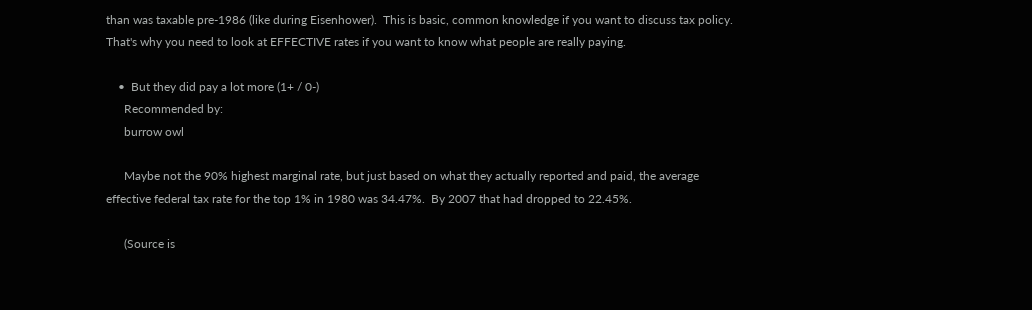than was taxable pre-1986 (like during Eisenhower).  This is basic, common knowledge if you want to discuss tax policy.  That's why you need to look at EFFECTIVE rates if you want to know what people are really paying.

    •  But they did pay a lot more (1+ / 0-)
      Recommended by:
      burrow owl

      Maybe not the 90% highest marginal rate, but just based on what they actually reported and paid, the average effective federal tax rate for the top 1% in 1980 was 34.47%.  By 2007 that had dropped to 22.45%.

      (Source is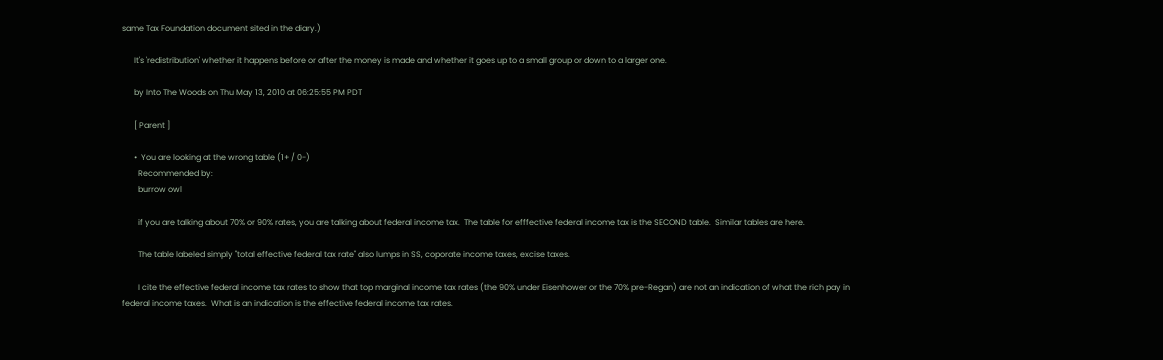same Tax Foundation document sited in the diary.)

      It's 'redistribution' whether it happens before or after the money is made and whether it goes up to a small group or down to a larger one.

      by Into The Woods on Thu May 13, 2010 at 06:25:55 PM PDT

      [ Parent ]

      •  You are looking at the wrong table (1+ / 0-)
        Recommended by:
        burrow owl

        if you are talking about 70% or 90% rates, you are talking about federal income tax.  The table for efffective federal income tax is the SECOND table.  Similar tables are here.

        The table labeled simply "total effective federal tax rate" also lumps in SS, coporate income taxes, excise taxes.

        I cite the effective federal income tax rates to show that top marginal income tax rates (the 90% under Eisenhower or the 70% pre-Regan) are not an indication of what the rich pay in federal income taxes.  What is an indication is the effective federal income tax rates.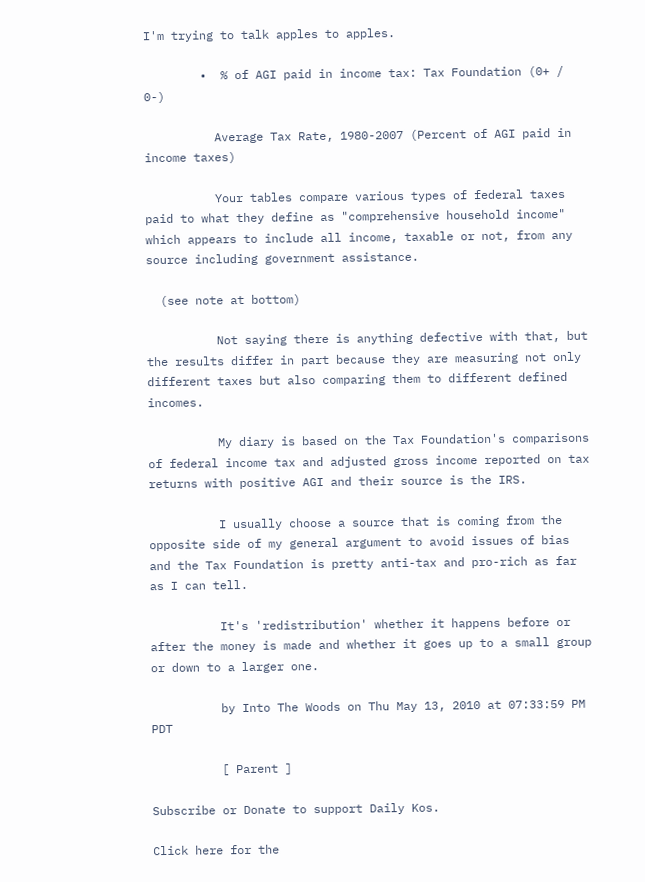I'm trying to talk apples to apples.

        •  % of AGI paid in income tax: Tax Foundation (0+ / 0-)

          Average Tax Rate, 1980-2007 (Percent of AGI paid in income taxes)

          Your tables compare various types of federal taxes paid to what they define as "comprehensive household income" which appears to include all income, taxable or not, from any source including government assistance.

  (see note at bottom)

          Not saying there is anything defective with that, but the results differ in part because they are measuring not only different taxes but also comparing them to different defined incomes.

          My diary is based on the Tax Foundation's comparisons of federal income tax and adjusted gross income reported on tax returns with positive AGI and their source is the IRS.

          I usually choose a source that is coming from the opposite side of my general argument to avoid issues of bias and the Tax Foundation is pretty anti-tax and pro-rich as far as I can tell.

          It's 'redistribution' whether it happens before or after the money is made and whether it goes up to a small group or down to a larger one.

          by Into The Woods on Thu May 13, 2010 at 07:33:59 PM PDT

          [ Parent ]

Subscribe or Donate to support Daily Kos.

Click here for the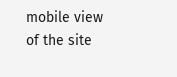mobile view of the site